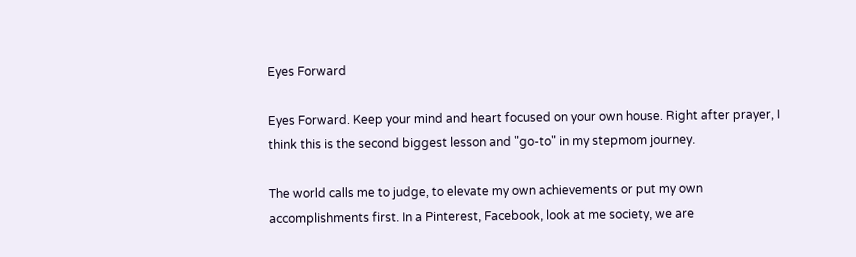Eyes Forward

Eyes Forward. Keep your mind and heart focused on your own house. Right after prayer, I think this is the second biggest lesson and "go-to" in my stepmom journey.

The world calls me to judge, to elevate my own achievements or put my own accomplishments first. In a Pinterest, Facebook, look at me society, we are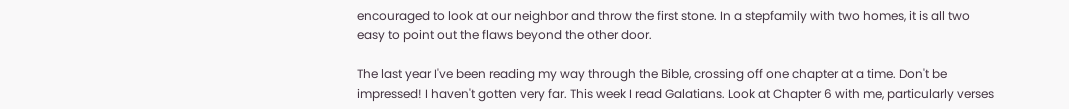encouraged to look at our neighbor and throw the first stone. In a stepfamily with two homes, it is all two easy to point out the flaws beyond the other door.

The last year I've been reading my way through the Bible, crossing off one chapter at a time. Don't be impressed! I haven't gotten very far. This week I read Galatians. Look at Chapter 6 with me, particularly verses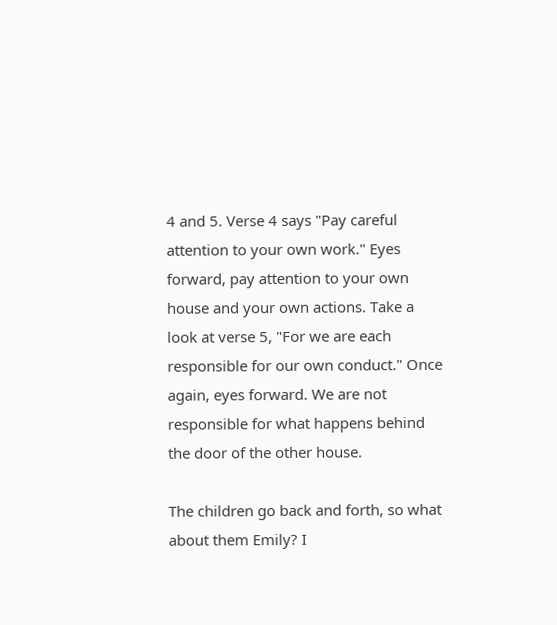4 and 5. Verse 4 says "Pay careful attention to your own work." Eyes forward, pay attention to your own house and your own actions. Take a look at verse 5, "For we are each responsible for our own conduct." Once again, eyes forward. We are not responsible for what happens behind the door of the other house.

The children go back and forth, so what about them Emily? I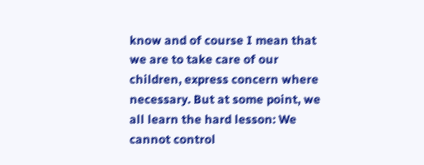know and of course I mean that we are to take care of our children, express concern where necessary. But at some point, we all learn the hard lesson: We cannot control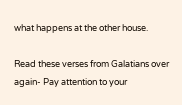what happens at the other house.

Read these verses from Galatians over again- Pay attention to your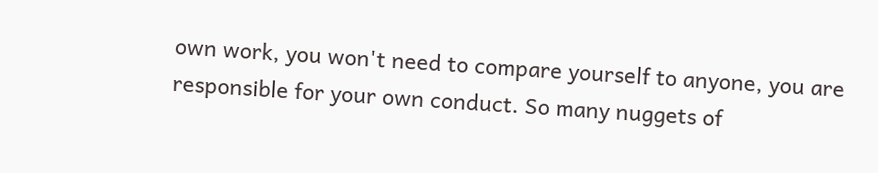own work, you won't need to compare yourself to anyone, you are responsible for your own conduct. So many nuggets of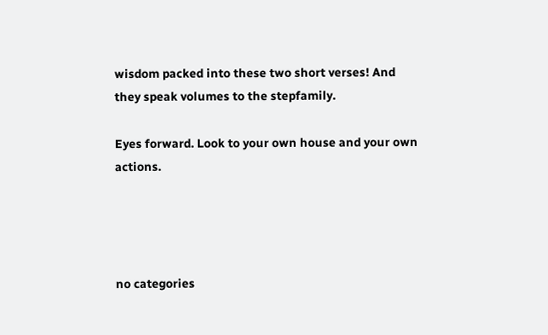wisdom packed into these two short verses! And they speak volumes to the stepfamily.

Eyes forward. Look to your own house and your own actions.




no categories